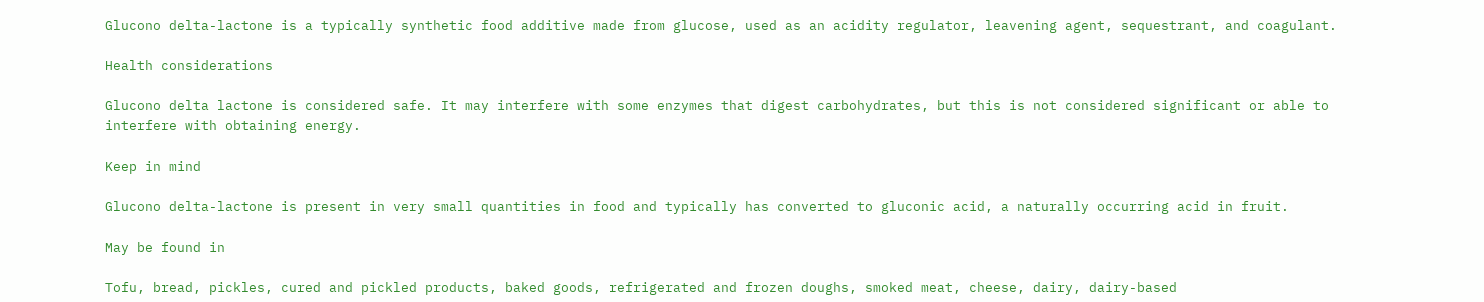Glucono delta-lactone is a typically synthetic food additive made from glucose, used as an acidity regulator, leavening agent, sequestrant, and coagulant.

Health considerations

Glucono delta lactone is considered safe. It may interfere with some enzymes that digest carbohydrates, but this is not considered significant or able to interfere with obtaining energy.

Keep in mind

Glucono delta-lactone is present in very small quantities in food and typically has converted to gluconic acid, a naturally occurring acid in fruit.

May be found in

Tofu, bread, pickles, cured and pickled products, baked goods, refrigerated and frozen doughs, smoked meat, cheese, dairy, dairy-based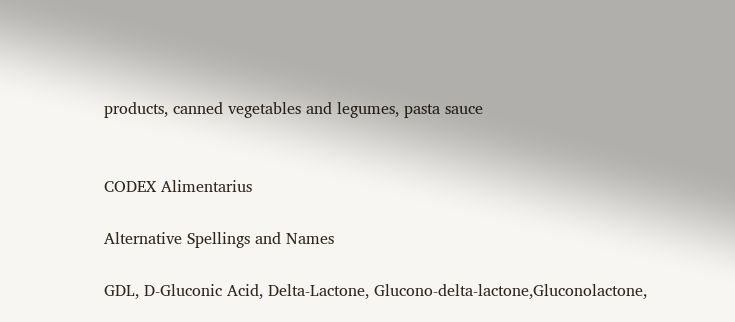products, canned vegetables and legumes, pasta sauce


CODEX Alimentarius

Alternative Spellings and Names

GDL, D-Gluconic Acid, Delta-Lactone, Glucono-delta-lactone,Gluconolactone,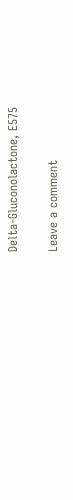Delta-Gluconolactone, E575

Leave a comment